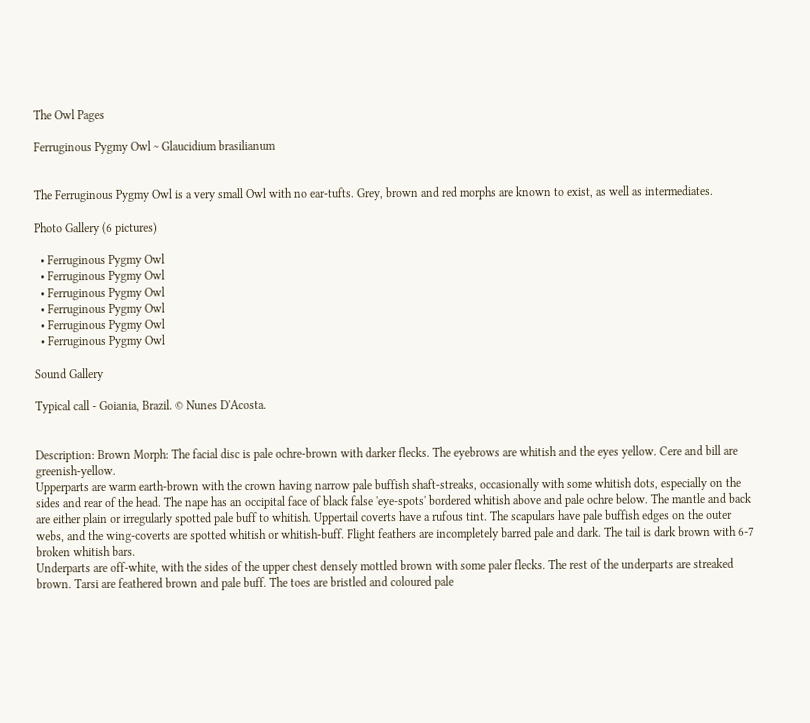The Owl Pages

Ferruginous Pygmy Owl ~ Glaucidium brasilianum


The Ferruginous Pygmy Owl is a very small Owl with no ear-tufts. Grey, brown and red morphs are known to exist, as well as intermediates.

Photo Gallery (6 pictures)

  • Ferruginous Pygmy Owl
  • Ferruginous Pygmy Owl
  • Ferruginous Pygmy Owl
  • Ferruginous Pygmy Owl
  • Ferruginous Pygmy Owl
  • Ferruginous Pygmy Owl

Sound Gallery

Typical call - Goiania, Brazil. © Nunes D'Acosta.


Description: Brown Morph: The facial disc is pale ochre-brown with darker flecks. The eyebrows are whitish and the eyes yellow. Cere and bill are greenish-yellow.
Upperparts are warm earth-brown with the crown having narrow pale buffish shaft-streaks, occasionally with some whitish dots, especially on the sides and rear of the head. The nape has an occipital face of black false 'eye-spots' bordered whitish above and pale ochre below. The mantle and back are either plain or irregularly spotted pale buff to whitish. Uppertail coverts have a rufous tint. The scapulars have pale buffish edges on the outer webs, and the wing-coverts are spotted whitish or whitish-buff. Flight feathers are incompletely barred pale and dark. The tail is dark brown with 6-7 broken whitish bars.
Underparts are off-white, with the sides of the upper chest densely mottled brown with some paler flecks. The rest of the underparts are streaked brown. Tarsi are feathered brown and pale buff. The toes are bristled and coloured pale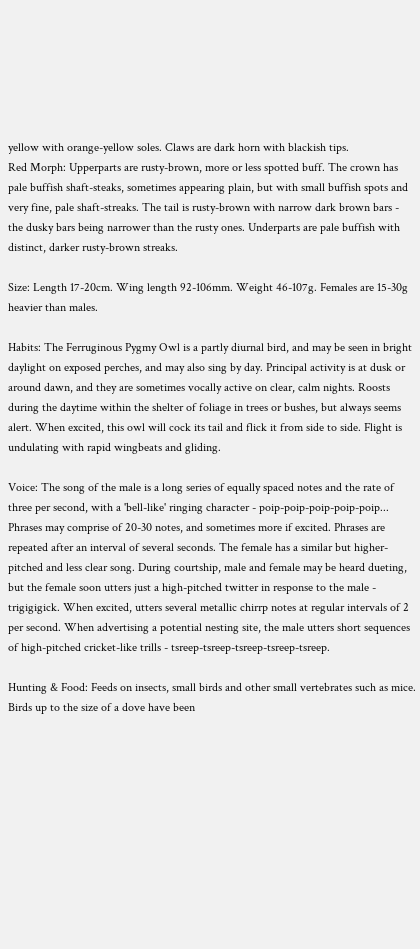yellow with orange-yellow soles. Claws are dark horn with blackish tips.
Red Morph: Upperparts are rusty-brown, more or less spotted buff. The crown has pale buffish shaft-steaks, sometimes appearing plain, but with small buffish spots and very fine, pale shaft-streaks. The tail is rusty-brown with narrow dark brown bars - the dusky bars being narrower than the rusty ones. Underparts are pale buffish with distinct, darker rusty-brown streaks.

Size: Length 17-20cm. Wing length 92-106mm. Weight 46-107g. Females are 15-30g heavier than males.

Habits: The Ferruginous Pygmy Owl is a partly diurnal bird, and may be seen in bright daylight on exposed perches, and may also sing by day. Principal activity is at dusk or around dawn, and they are sometimes vocally active on clear, calm nights. Roosts during the daytime within the shelter of foliage in trees or bushes, but always seems alert. When excited, this owl will cock its tail and flick it from side to side. Flight is undulating with rapid wingbeats and gliding.

Voice: The song of the male is a long series of equally spaced notes and the rate of three per second, with a 'bell-like' ringing character - poip-poip-poip-poip-poip... Phrases may comprise of 20-30 notes, and sometimes more if excited. Phrases are repeated after an interval of several seconds. The female has a similar but higher-pitched and less clear song. During courtship, male and female may be heard dueting, but the female soon utters just a high-pitched twitter in response to the male - trigigigick. When excited, utters several metallic chirrp notes at regular intervals of 2 per second. When advertising a potential nesting site, the male utters short sequences of high-pitched cricket-like trills - tsreep-tsreep-tsreep-tsreep-tsreep.

Hunting & Food: Feeds on insects, small birds and other small vertebrates such as mice. Birds up to the size of a dove have been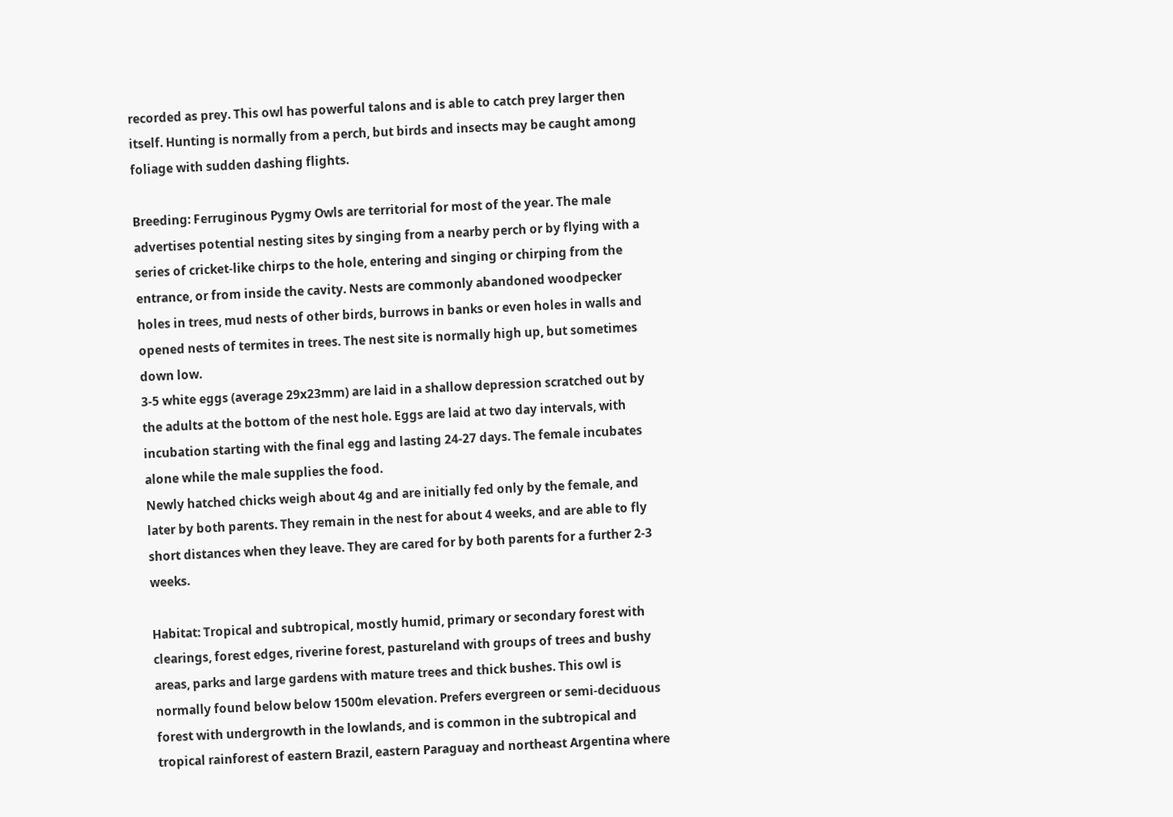recorded as prey. This owl has powerful talons and is able to catch prey larger then itself. Hunting is normally from a perch, but birds and insects may be caught among foliage with sudden dashing flights.

Breeding: Ferruginous Pygmy Owls are territorial for most of the year. The male advertises potential nesting sites by singing from a nearby perch or by flying with a series of cricket-like chirps to the hole, entering and singing or chirping from the entrance, or from inside the cavity. Nests are commonly abandoned woodpecker holes in trees, mud nests of other birds, burrows in banks or even holes in walls and opened nests of termites in trees. The nest site is normally high up, but sometimes down low.
3-5 white eggs (average 29x23mm) are laid in a shallow depression scratched out by the adults at the bottom of the nest hole. Eggs are laid at two day intervals, with incubation starting with the final egg and lasting 24-27 days. The female incubates alone while the male supplies the food.
Newly hatched chicks weigh about 4g and are initially fed only by the female, and later by both parents. They remain in the nest for about 4 weeks, and are able to fly short distances when they leave. They are cared for by both parents for a further 2-3 weeks.

Habitat: Tropical and subtropical, mostly humid, primary or secondary forest with clearings, forest edges, riverine forest, pastureland with groups of trees and bushy areas, parks and large gardens with mature trees and thick bushes. This owl is normally found below below 1500m elevation. Prefers evergreen or semi-deciduous forest with undergrowth in the lowlands, and is common in the subtropical and tropical rainforest of eastern Brazil, eastern Paraguay and northeast Argentina where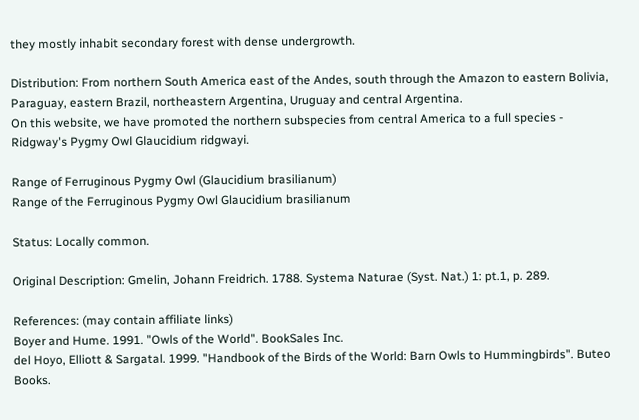they mostly inhabit secondary forest with dense undergrowth.

Distribution: From northern South America east of the Andes, south through the Amazon to eastern Bolivia, Paraguay, eastern Brazil, northeastern Argentina, Uruguay and central Argentina.
On this website, we have promoted the northern subspecies from central America to a full species - Ridgway's Pygmy Owl Glaucidium ridgwayi.

Range of Ferruginous Pygmy Owl (Glaucidium brasilianum)
Range of the Ferruginous Pygmy Owl Glaucidium brasilianum

Status: Locally common.

Original Description: Gmelin, Johann Freidrich. 1788. Systema Naturae (Syst. Nat.) 1: pt.1, p. 289.

References: (may contain affiliate links)
Boyer and Hume. 1991. "Owls of the World". BookSales Inc.
del Hoyo, Elliott & Sargatal. 1999. "Handbook of the Birds of the World: Barn Owls to Hummingbirds". Buteo Books.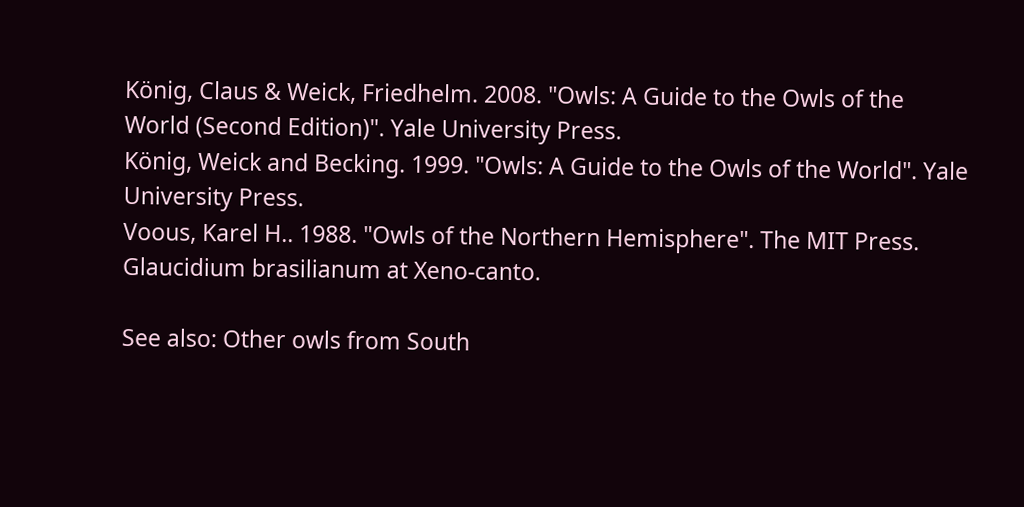König, Claus & Weick, Friedhelm. 2008. "Owls: A Guide to the Owls of the World (Second Edition)". Yale University Press.
König, Weick and Becking. 1999. "Owls: A Guide to the Owls of the World". Yale University Press.
Voous, Karel H.. 1988. "Owls of the Northern Hemisphere". The MIT Press.
Glaucidium brasilianum at Xeno-canto.

See also: Other owls from South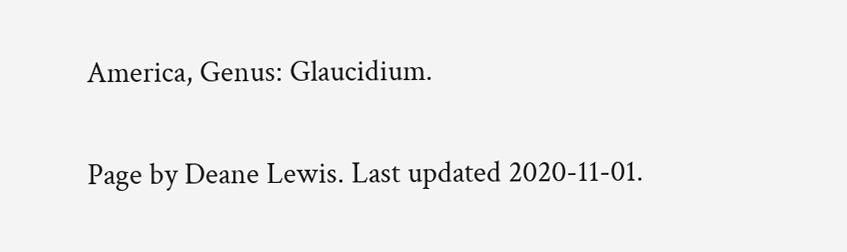America, Genus: Glaucidium.

Page by Deane Lewis. Last updated 2020-11-01.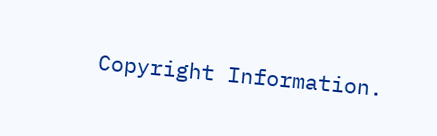Copyright Information.